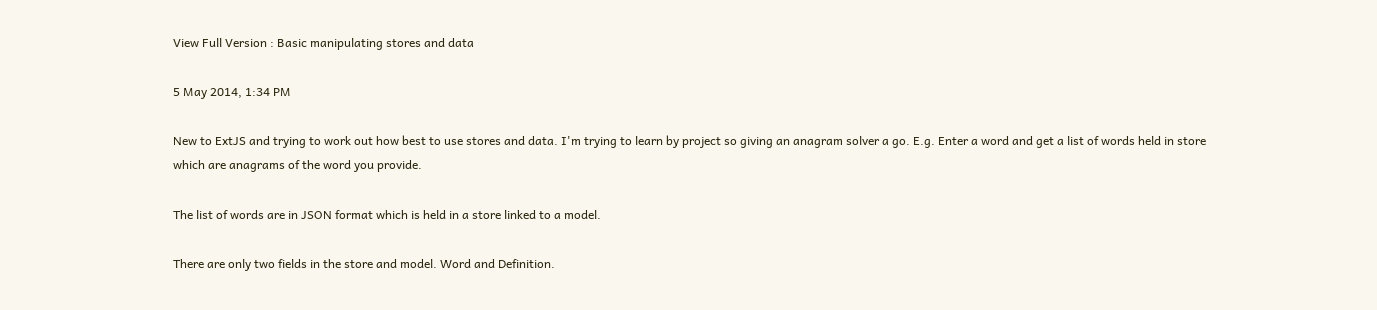View Full Version : Basic manipulating stores and data

5 May 2014, 1:34 PM

New to ExtJS and trying to work out how best to use stores and data. I'm trying to learn by project so giving an anagram solver a go. E.g. Enter a word and get a list of words held in store which are anagrams of the word you provide.

The list of words are in JSON format which is held in a store linked to a model.

There are only two fields in the store and model. Word and Definition.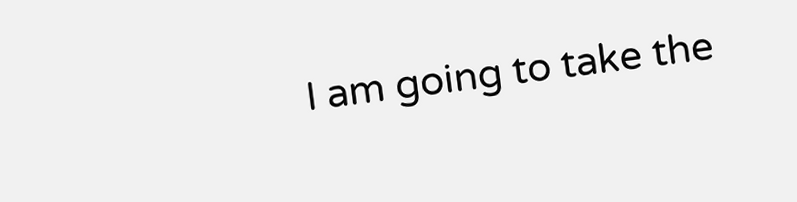I am going to take the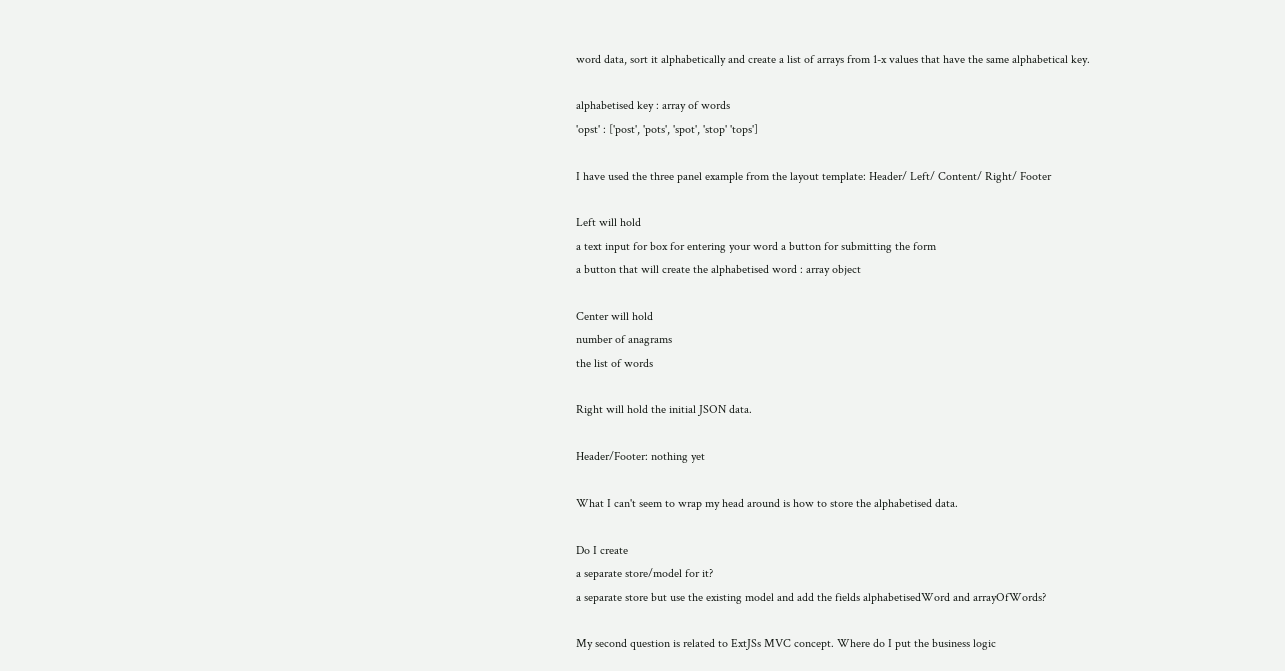word data, sort it alphabetically and create a list of arrays from 1-x values that have the same alphabetical key.

alphabetised key : array of words
'opst' : ['post', 'pots', 'spot', 'stop' 'tops']

I have used the three panel example from the layout template: Header/ Left/ Content/ Right/ Footer

Left will hold
a text input for box for entering your word a button for submitting the form
a button that will create the alphabetised word : array object

Center will hold
number of anagrams
the list of words

Right will hold the initial JSON data.

Header/Footer: nothing yet

What I can't seem to wrap my head around is how to store the alphabetised data.

Do I create
a separate store/model for it?
a separate store but use the existing model and add the fields alphabetisedWord and arrayOfWords?

My second question is related to ExtJSs MVC concept. Where do I put the business logic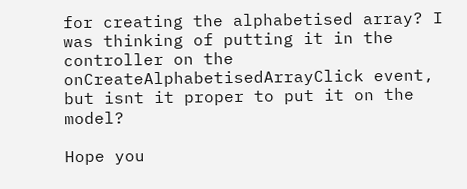for creating the alphabetised array? I was thinking of putting it in the controller on the onCreateAlphabetisedArrayClick event, but isnt it proper to put it on the model?

Hope you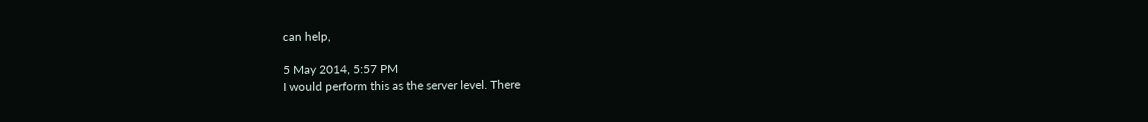can help,

5 May 2014, 5:57 PM
I would perform this as the server level. There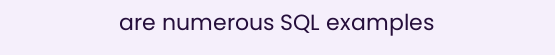are numerous SQL examples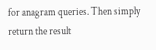for anagram queries. Then simply return the result